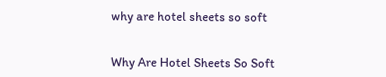why are hotel sheets so soft


Why Are Hotel Sheets So Soft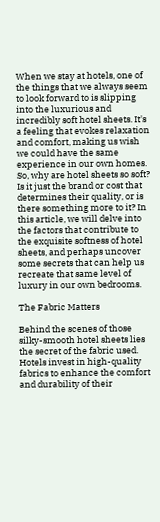When we stay at hotels, one of the things that we always seem to look forward to is slipping into the luxurious and incredibly soft hotel sheets. It's a feeling that evokes relaxation and comfort, making us wish we could have the same experience in our own homes. So, why are hotel sheets so soft? Is it just the brand or cost that determines their quality, or is there something more to it? In this article, we will delve into the factors that contribute to the exquisite softness of hotel sheets, and perhaps uncover some secrets that can help us recreate that same level of luxury in our own bedrooms.

The Fabric Matters

Behind the scenes of those silky-smooth hotel sheets lies the secret of the fabric used. Hotels invest in high-quality fabrics to enhance the comfort and durability of their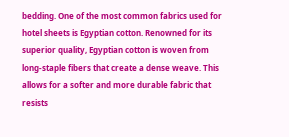bedding. One of the most common fabrics used for hotel sheets is Egyptian cotton. Renowned for its superior quality, Egyptian cotton is woven from long-staple fibers that create a dense weave. This allows for a softer and more durable fabric that resists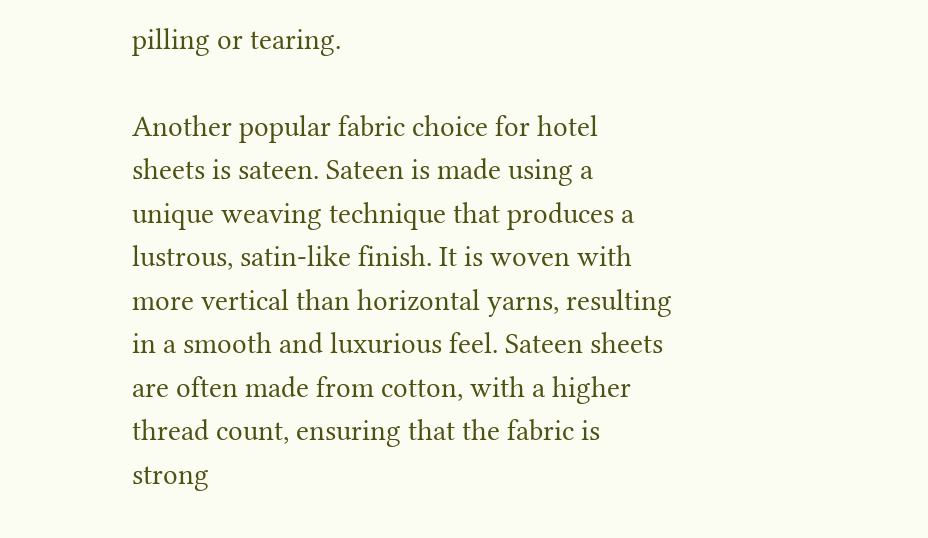pilling or tearing.

Another popular fabric choice for hotel sheets is sateen. Sateen is made using a unique weaving technique that produces a lustrous, satin-like finish. It is woven with more vertical than horizontal yarns, resulting in a smooth and luxurious feel. Sateen sheets are often made from cotton, with a higher thread count, ensuring that the fabric is strong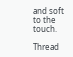and soft to the touch.

Thread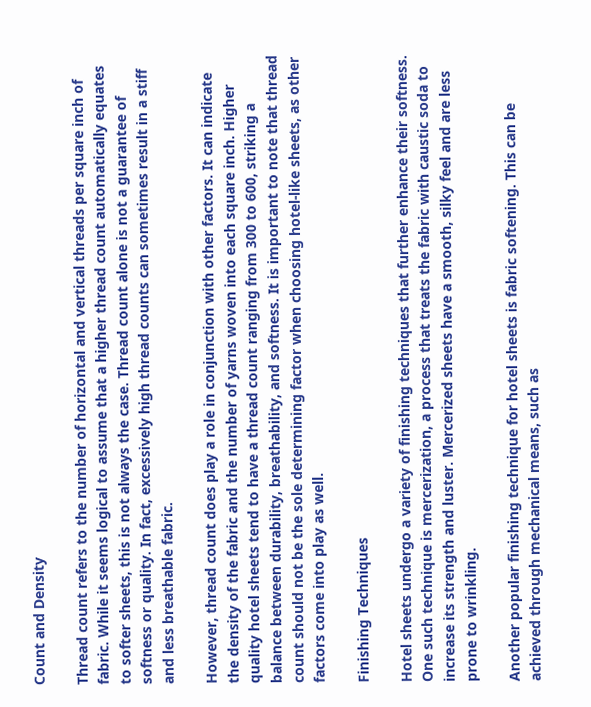Count and Density

Thread count refers to the number of horizontal and vertical threads per square inch of fabric. While it seems logical to assume that a higher thread count automatically equates to softer sheets, this is not always the case. Thread count alone is not a guarantee of softness or quality. In fact, excessively high thread counts can sometimes result in a stiff and less breathable fabric.

However, thread count does play a role in conjunction with other factors. It can indicate the density of the fabric and the number of yarns woven into each square inch. Higher quality hotel sheets tend to have a thread count ranging from 300 to 600, striking a balance between durability, breathability, and softness. It is important to note that thread count should not be the sole determining factor when choosing hotel-like sheets, as other factors come into play as well.

Finishing Techniques

Hotel sheets undergo a variety of finishing techniques that further enhance their softness. One such technique is mercerization, a process that treats the fabric with caustic soda to increase its strength and luster. Mercerized sheets have a smooth, silky feel and are less prone to wrinkling.

Another popular finishing technique for hotel sheets is fabric softening. This can be achieved through mechanical means, such as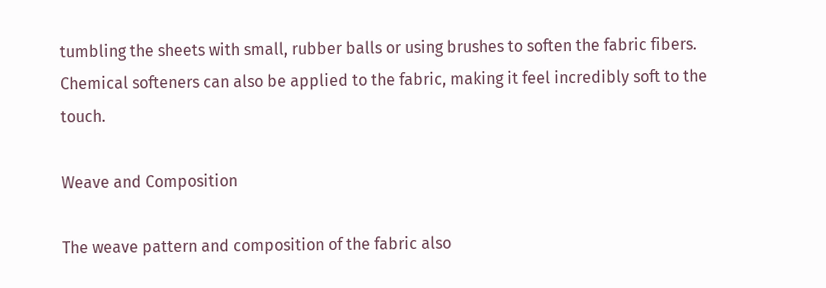tumbling the sheets with small, rubber balls or using brushes to soften the fabric fibers. Chemical softeners can also be applied to the fabric, making it feel incredibly soft to the touch.

Weave and Composition

The weave pattern and composition of the fabric also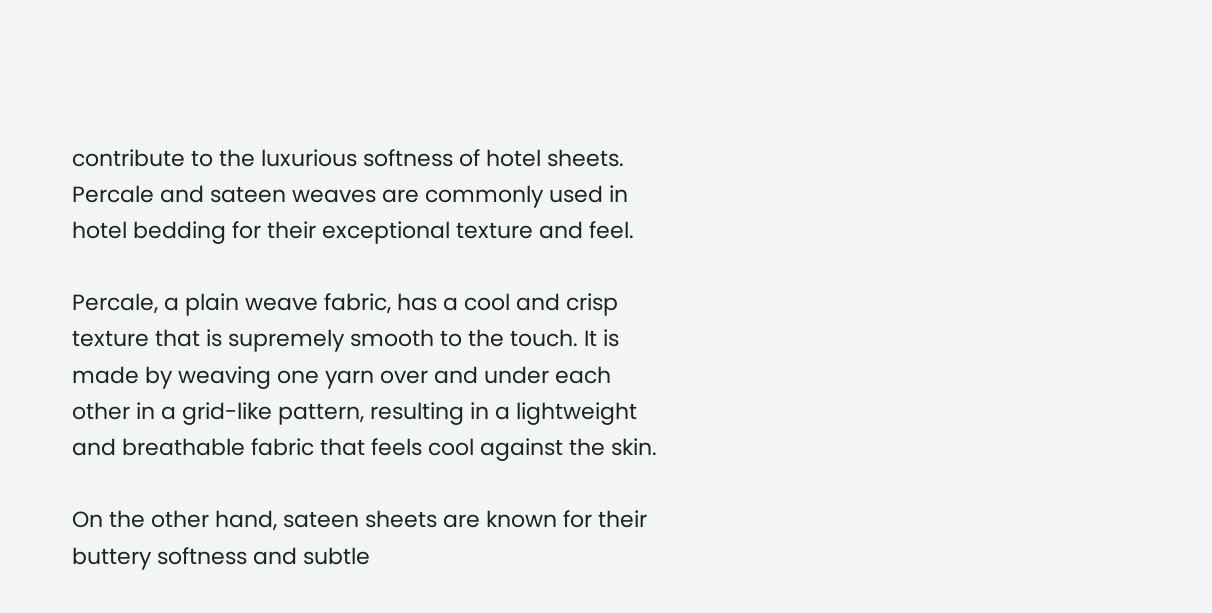contribute to the luxurious softness of hotel sheets. Percale and sateen weaves are commonly used in hotel bedding for their exceptional texture and feel.

Percale, a plain weave fabric, has a cool and crisp texture that is supremely smooth to the touch. It is made by weaving one yarn over and under each other in a grid-like pattern, resulting in a lightweight and breathable fabric that feels cool against the skin.

On the other hand, sateen sheets are known for their buttery softness and subtle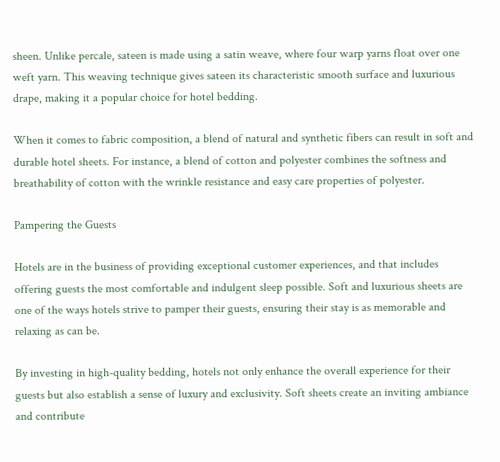sheen. Unlike percale, sateen is made using a satin weave, where four warp yarns float over one weft yarn. This weaving technique gives sateen its characteristic smooth surface and luxurious drape, making it a popular choice for hotel bedding.

When it comes to fabric composition, a blend of natural and synthetic fibers can result in soft and durable hotel sheets. For instance, a blend of cotton and polyester combines the softness and breathability of cotton with the wrinkle resistance and easy care properties of polyester.

Pampering the Guests

Hotels are in the business of providing exceptional customer experiences, and that includes offering guests the most comfortable and indulgent sleep possible. Soft and luxurious sheets are one of the ways hotels strive to pamper their guests, ensuring their stay is as memorable and relaxing as can be.

By investing in high-quality bedding, hotels not only enhance the overall experience for their guests but also establish a sense of luxury and exclusivity. Soft sheets create an inviting ambiance and contribute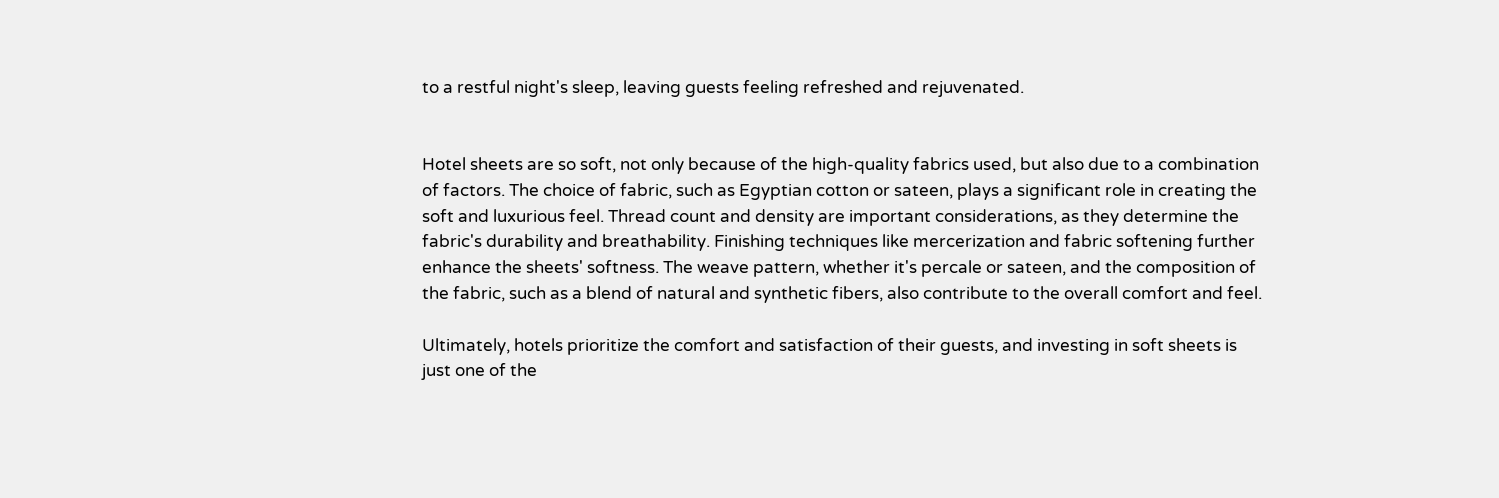to a restful night's sleep, leaving guests feeling refreshed and rejuvenated.


Hotel sheets are so soft, not only because of the high-quality fabrics used, but also due to a combination of factors. The choice of fabric, such as Egyptian cotton or sateen, plays a significant role in creating the soft and luxurious feel. Thread count and density are important considerations, as they determine the fabric's durability and breathability. Finishing techniques like mercerization and fabric softening further enhance the sheets' softness. The weave pattern, whether it's percale or sateen, and the composition of the fabric, such as a blend of natural and synthetic fibers, also contribute to the overall comfort and feel.

Ultimately, hotels prioritize the comfort and satisfaction of their guests, and investing in soft sheets is just one of the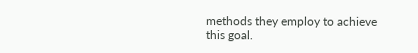methods they employ to achieve this goal.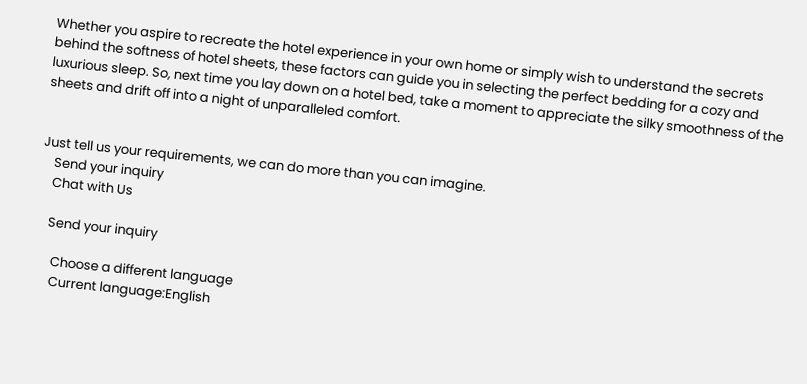Whether you aspire to recreate the hotel experience in your own home or simply wish to understand the secrets behind the softness of hotel sheets, these factors can guide you in selecting the perfect bedding for a cozy and luxurious sleep. So, next time you lay down on a hotel bed, take a moment to appreciate the silky smoothness of the sheets and drift off into a night of unparalleled comfort.


Just tell us your requirements, we can do more than you can imagine.
    Send your inquiry
    Chat with Us

    Send your inquiry

      Choose a different language
      Current language:English